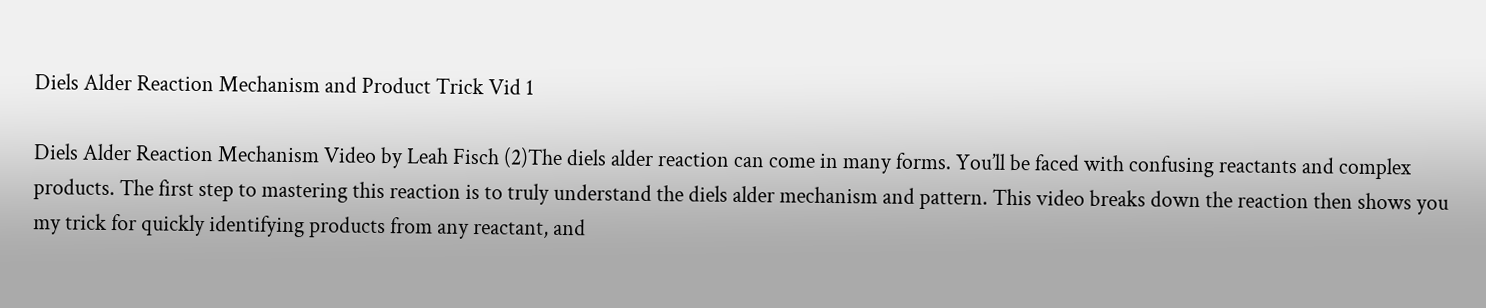Diels Alder Reaction Mechanism and Product Trick Vid 1

Diels Alder Reaction Mechanism Video by Leah Fisch (2)The diels alder reaction can come in many forms. You’ll be faced with confusing reactants and complex products. The first step to mastering this reaction is to truly understand the diels alder mechanism and pattern. This video breaks down the reaction then shows you my trick for quickly identifying products from any reactant, and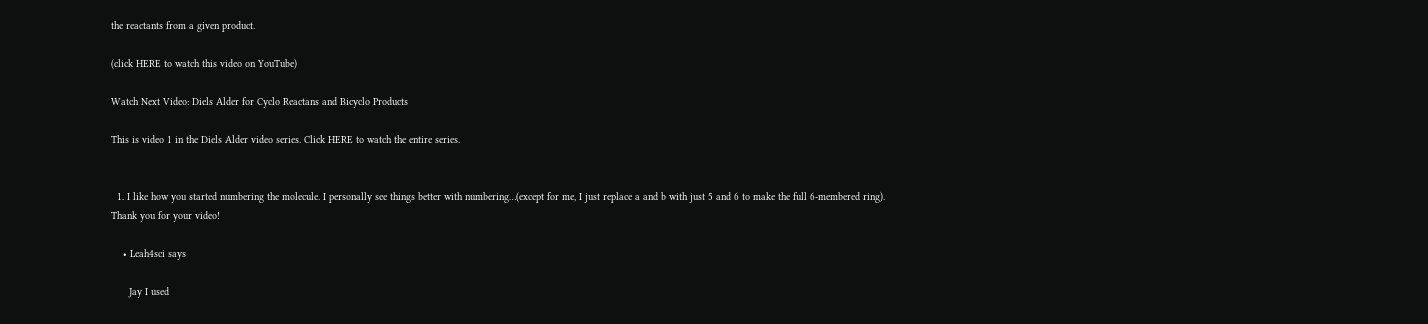the reactants from a given product.

(click HERE to watch this video on YouTube)

Watch Next Video: Diels Alder for Cyclo Reactans and Bicyclo Products

This is video 1 in the Diels Alder video series. Click HERE to watch the entire series.


  1. I like how you started numbering the molecule. I personally see things better with numbering…(except for me, I just replace a and b with just 5 and 6 to make the full 6-membered ring).  Thank you for your video!

    • Leah4sci says

      Jay I used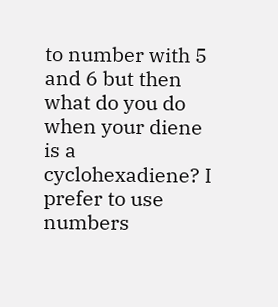to number with 5 and 6 but then what do you do when your diene is a cyclohexadiene? I prefer to use numbers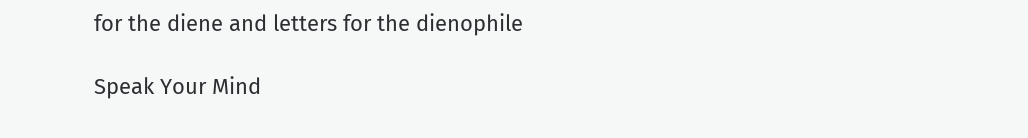for the diene and letters for the dienophile

Speak Your Mind